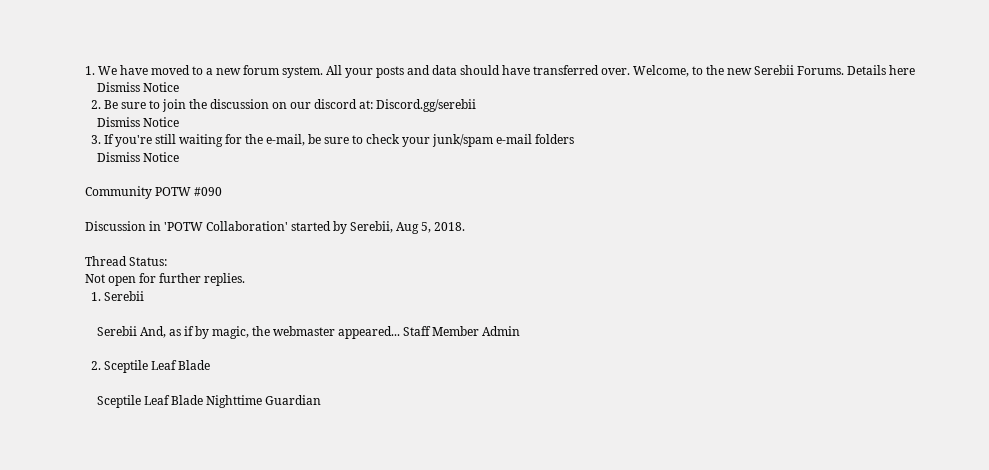1. We have moved to a new forum system. All your posts and data should have transferred over. Welcome, to the new Serebii Forums. Details here
    Dismiss Notice
  2. Be sure to join the discussion on our discord at: Discord.gg/serebii
    Dismiss Notice
  3. If you're still waiting for the e-mail, be sure to check your junk/spam e-mail folders
    Dismiss Notice

Community POTW #090

Discussion in 'POTW Collaboration' started by Serebii, Aug 5, 2018.

Thread Status:
Not open for further replies.
  1. Serebii

    Serebii And, as if by magic, the webmaster appeared... Staff Member Admin

  2. Sceptile Leaf Blade

    Sceptile Leaf Blade Nighttime Guardian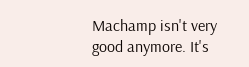Machamp isn't very good anymore. It's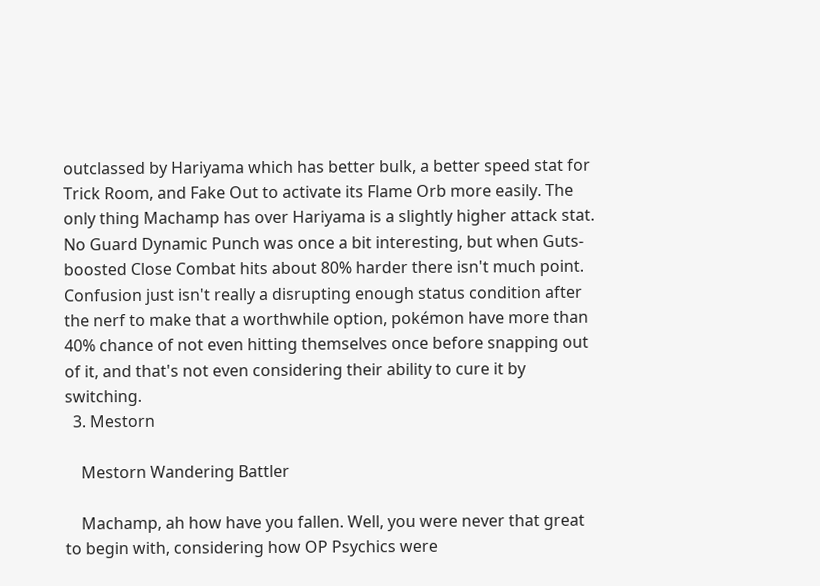outclassed by Hariyama which has better bulk, a better speed stat for Trick Room, and Fake Out to activate its Flame Orb more easily. The only thing Machamp has over Hariyama is a slightly higher attack stat. No Guard Dynamic Punch was once a bit interesting, but when Guts-boosted Close Combat hits about 80% harder there isn't much point. Confusion just isn't really a disrupting enough status condition after the nerf to make that a worthwhile option, pokémon have more than 40% chance of not even hitting themselves once before snapping out of it, and that's not even considering their ability to cure it by switching.
  3. Mestorn

    Mestorn Wandering Battler

    Machamp, ah how have you fallen. Well, you were never that great to begin with, considering how OP Psychics were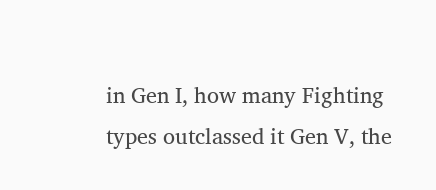in Gen I, how many Fighting types outclassed it Gen V, the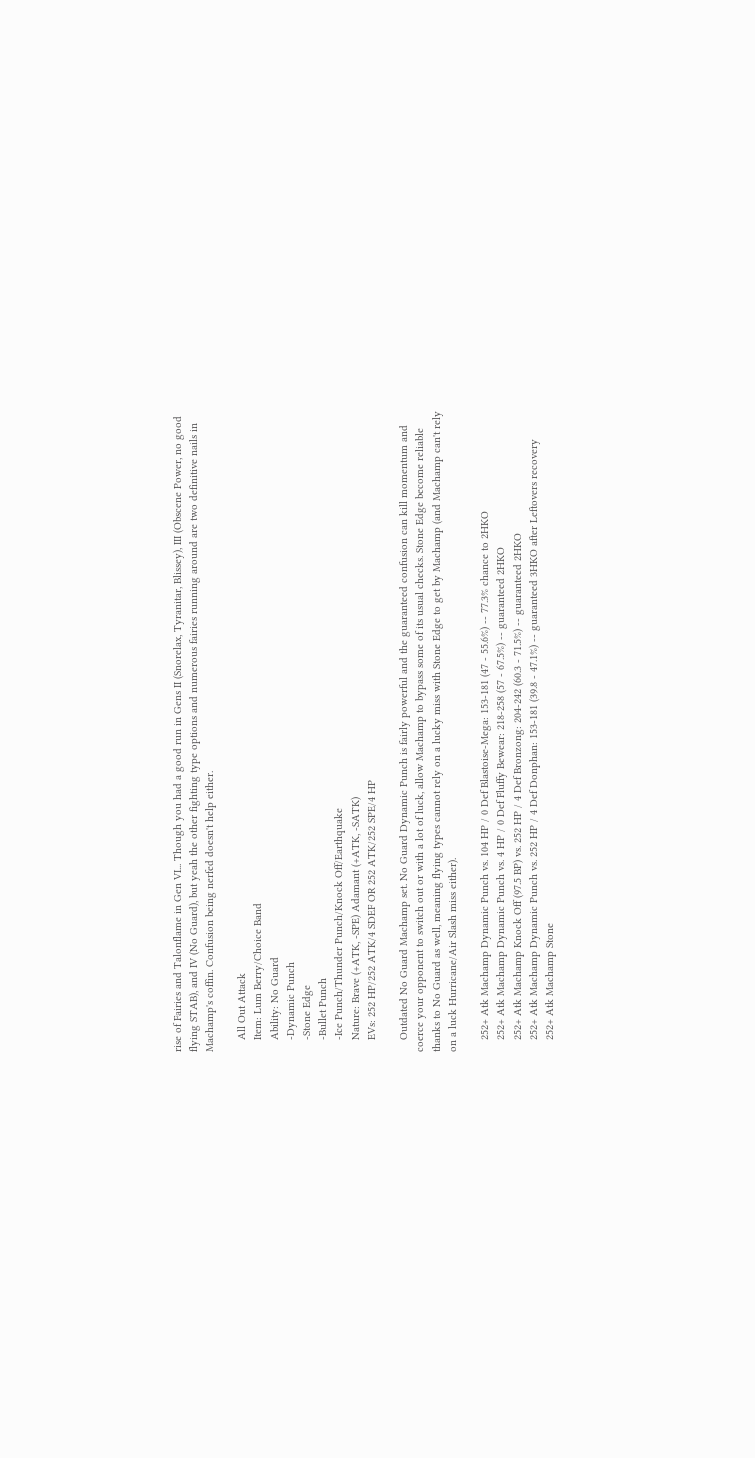rise of Fairies and Talonflame in Gen VI... Though you had a good run in Gens II (Snorelax, Tyranitar, Blissey), III (Obscene Power, no good flying STAB), and IV (No Guard), but yeah the other fighting type options and numerous fairies running around are two definitive nails in Machamp's coffin. Confusion being nerfed doesn't help either.

    All Out Attack
    Item: Lum Berry/Choice Band
    Ability: No Guard
    -Dynamic Punch
    -Stone Edge
    -Bullet Punch
    -Ice Punch/Thunder Punch/Knock Off/Earthquake
    Nature: Brave (+ATK, -SPE) Adamant (+ATK, -SATK)
    EVs: 252 HP/252 ATK/4 SDEF OR 252 ATK/252 SPE/4 HP

    Outdated No Guard Machamp set. No Guard Dynamic Punch is fairly powerful and the guaranteed confusion can kill momentum and coerce your opponent to switch out or with a lot of luck, allow Machamp to bypass some of its usual checks. Stone Edge become reliable thanks to No Guard as well, meaning flying types cannot rely on a lucky miss with Stone Edge to get by Machamp (and Machamp can't rely on a luck Hurricane/Air Slash miss either).

    252+ Atk Machamp Dynamic Punch vs. 104 HP / 0 Def Blastoise-Mega: 153-181 (47 - 55.6%) -- 77.3% chance to 2HKO
    252+ Atk Machamp Dynamic Punch vs. 4 HP / 0 Def Fluffy Bewear: 218-258 (57 - 67.5%) -- guaranteed 2HKO
    252+ Atk Machamp Knock Off (97.5 BP) vs. 252 HP / 4 Def Bronzong: 204-242 (60.3 - 71.5%) -- guaranteed 2HKO
    252+ Atk Machamp Dynamic Punch vs. 252 HP / 4 Def Donphan: 153-181 (39.8 - 47.1%) -- guaranteed 3HKO after Leftovers recovery
    252+ Atk Machamp Stone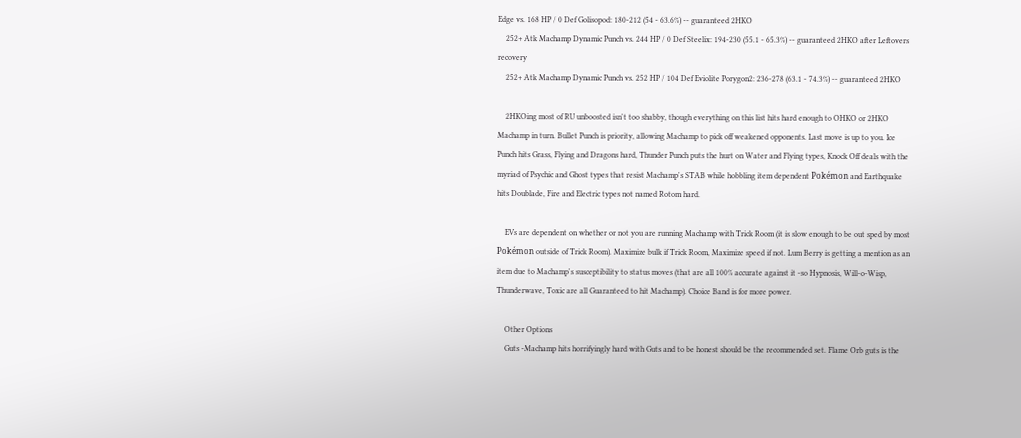Edge vs. 168 HP / 0 Def Golisopod: 180-212 (54 - 63.6%) -- guaranteed 2HKO
    252+ Atk Machamp Dynamic Punch vs. 244 HP / 0 Def Steelix: 194-230 (55.1 - 65.3%) -- guaranteed 2HKO after Leftovers recovery
    252+ Atk Machamp Dynamic Punch vs. 252 HP / 104 Def Eviolite Porygon2: 236-278 (63.1 - 74.3%) -- guaranteed 2HKO

    2HKOing most of RU unboosted isn't too shabby, though everything on this list hits hard enough to OHKO or 2HKO Machamp in turn. Bullet Punch is priority, allowing Machamp to pick off weakened opponents. Last move is up to you. Ice Punch hits Grass, Flying and Dragons hard, Thunder Punch puts the hurt on Water and Flying types, Knock Off deals with the myriad of Psychic and Ghost types that resist Machamp's STAB while hobbling item dependent Pokémon and Earthquake hits Doublade, Fire and Electric types not named Rotom hard.

    EVs are dependent on whether or not you are running Machamp with Trick Room (it is slow enough to be out sped by most Pokémon outside of Trick Room). Maximize bulk if Trick Room, Maximize speed if not. Lum Berry is getting a mention as an item due to Machamp's susceptibility to status moves (that are all 100% accurate against it -so Hypnosis, Will-o-Wisp, Thunderwave, Toxic are all Guaranteed to hit Machamp). Choice Band is for more power.

    Other Options
    Guts -Machamp hits horrifyingly hard with Guts and to be honest should be the recommended set. Flame Orb guts is the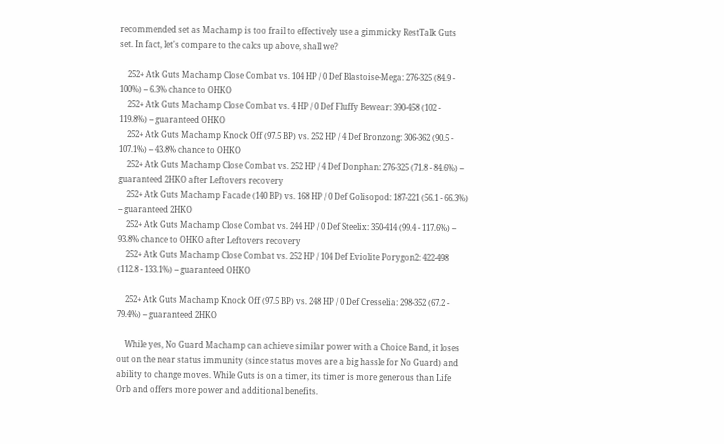recommended set as Machamp is too frail to effectively use a gimmicky RestTalk Guts set. In fact, let's compare to the calcs up above, shall we?

    252+ Atk Guts Machamp Close Combat vs. 104 HP / 0 Def Blastoise-Mega: 276-325 (84.9 - 100%) -- 6.3% chance to OHKO
    252+ Atk Guts Machamp Close Combat vs. 4 HP / 0 Def Fluffy Bewear: 390-458 (102 - 119.8%) -- guaranteed OHKO
    252+ Atk Guts Machamp Knock Off (97.5 BP) vs. 252 HP / 4 Def Bronzong: 306-362 (90.5 - 107.1%) -- 43.8% chance to OHKO
    252+ Atk Guts Machamp Close Combat vs. 252 HP / 4 Def Donphan: 276-325 (71.8 - 84.6%) -- guaranteed 2HKO after Leftovers recovery
    252+ Atk Guts Machamp Facade (140 BP) vs. 168 HP / 0 Def Golisopod: 187-221 (56.1 - 66.3%) -- guaranteed 2HKO
    252+ Atk Guts Machamp Close Combat vs. 244 HP / 0 Def Steelix: 350-414 (99.4 - 117.6%) -- 93.8% chance to OHKO after Leftovers recovery
    252+ Atk Guts Machamp Close Combat vs. 252 HP / 104 Def Eviolite Porygon2: 422-498 (112.8 - 133.1%) -- guaranteed OHKO

    252+ Atk Guts Machamp Knock Off (97.5 BP) vs. 248 HP / 0 Def Cresselia: 298-352 (67.2 - 79.4%) -- guaranteed 2HKO

    While yes, No Guard Machamp can achieve similar power with a Choice Band, it loses out on the near status immunity (since status moves are a big hassle for No Guard) and ability to change moves. While Guts is on a timer, its timer is more generous than Life Orb and offers more power and additional benefits.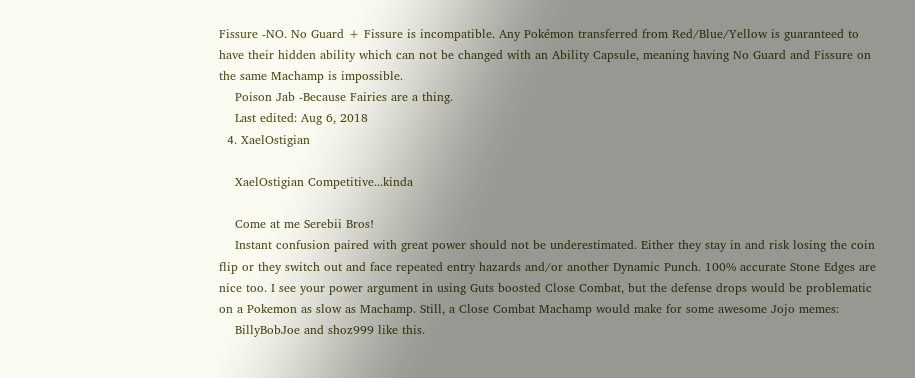Fissure -NO. No Guard + Fissure is incompatible. Any Pokémon transferred from Red/Blue/Yellow is guaranteed to have their hidden ability which can not be changed with an Ability Capsule, meaning having No Guard and Fissure on the same Machamp is impossible.
    Poison Jab -Because Fairies are a thing.
    Last edited: Aug 6, 2018
  4. XaelOstigian

    XaelOstigian Competitive...kinda

    Come at me Serebii Bros!
    Instant confusion paired with great power should not be underestimated. Either they stay in and risk losing the coin flip or they switch out and face repeated entry hazards and/or another Dynamic Punch. 100% accurate Stone Edges are nice too. I see your power argument in using Guts boosted Close Combat, but the defense drops would be problematic on a Pokemon as slow as Machamp. Still, a Close Combat Machamp would make for some awesome Jojo memes:
    BillyBobJoe and shoz999 like this.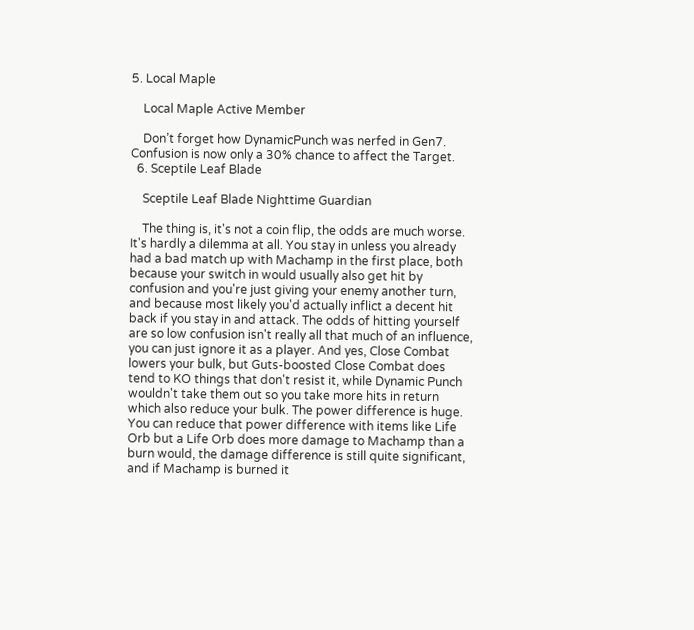5. Local Maple

    Local Maple Active Member

    Don’t forget how DynamicPunch was nerfed in Gen7. Confusion is now only a 30% chance to affect the Target.
  6. Sceptile Leaf Blade

    Sceptile Leaf Blade Nighttime Guardian

    The thing is, it's not a coin flip, the odds are much worse. It's hardly a dilemma at all. You stay in unless you already had a bad match up with Machamp in the first place, both because your switch in would usually also get hit by confusion and you're just giving your enemy another turn, and because most likely you'd actually inflict a decent hit back if you stay in and attack. The odds of hitting yourself are so low confusion isn't really all that much of an influence, you can just ignore it as a player. And yes, Close Combat lowers your bulk, but Guts-boosted Close Combat does tend to KO things that don't resist it, while Dynamic Punch wouldn't take them out so you take more hits in return which also reduce your bulk. The power difference is huge. You can reduce that power difference with items like Life Orb but a Life Orb does more damage to Machamp than a burn would, the damage difference is still quite significant, and if Machamp is burned it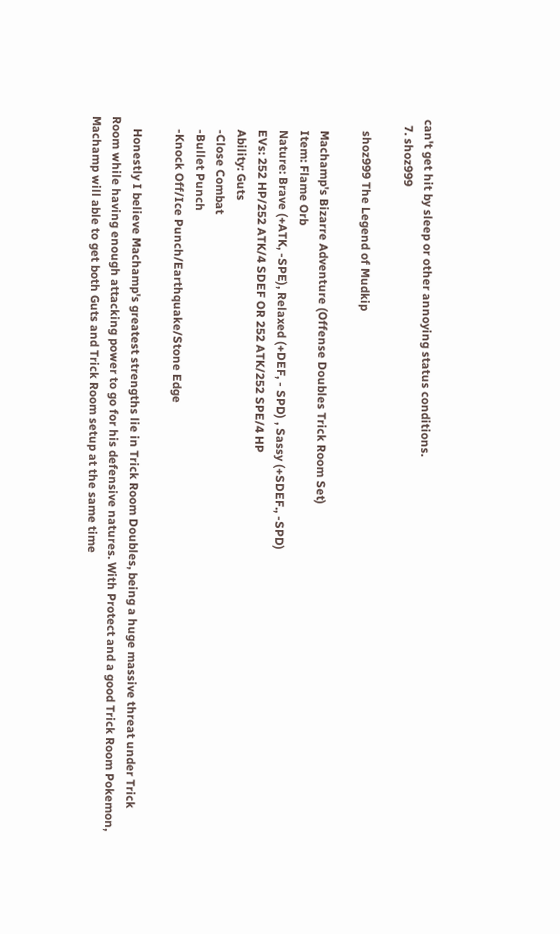can't get hit by sleep or other annoying status conditions.
  7. shoz999

    shoz999 The Legend of Mudkip

    Machamp's Bizarre Adventure (Offense Doubles Trick Room Set)
    Item: Flame Orb
    Nature: Brave (+ATK, -SPE), Relaxed (+DEF, - SPD) , Sassy (+SDEF., -SPD)
    EVs: 252 HP/252 ATK/4 SDEF OR 252 ATK/252 SPE/4 HP
    Ability: Guts
    -Close Combat
    -Bullet Punch
    -Knock Off/Ice Punch/Earthquake/Stone Edge

    Honestly I believe Machamp's greatest strengths lie in Trick Room Doubles, being a huge massive threat under Trick Room while having enough attacking power to go for his defensive natures. With Protect and a good Trick Room Pokemon, Machamp will able to get both Guts and Trick Room setup at the same time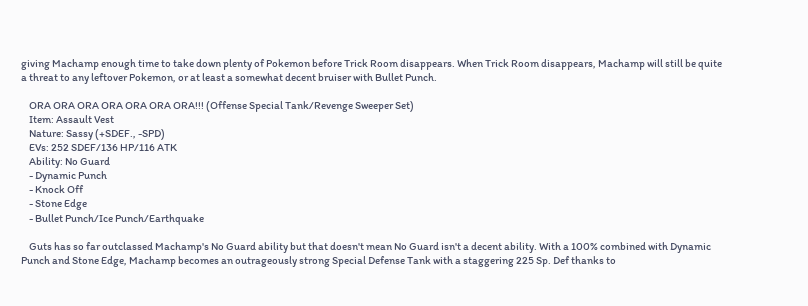giving Machamp enough time to take down plenty of Pokemon before Trick Room disappears. When Trick Room disappears, Machamp will still be quite a threat to any leftover Pokemon, or at least a somewhat decent bruiser with Bullet Punch.

    ORA ORA ORA ORA ORA ORA ORA!!! (Offense Special Tank/Revenge Sweeper Set)
    Item: Assault Vest
    Nature: Sassy (+SDEF., -SPD)
    EVs: 252 SDEF/136 HP/116 ATK
    Ability: No Guard
    - Dynamic Punch
    - Knock Off
    - Stone Edge
    - Bullet Punch/Ice Punch/Earthquake

    Guts has so far outclassed Machamp's No Guard ability but that doesn't mean No Guard isn't a decent ability. With a 100% combined with Dynamic Punch and Stone Edge, Machamp becomes an outrageously strong Special Defense Tank with a staggering 225 Sp. Def thanks to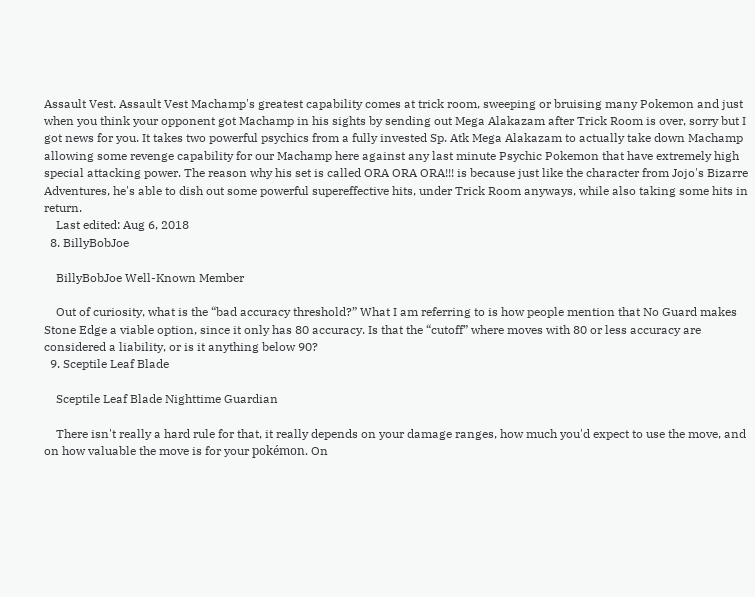Assault Vest. Assault Vest Machamp's greatest capability comes at trick room, sweeping or bruising many Pokemon and just when you think your opponent got Machamp in his sights by sending out Mega Alakazam after Trick Room is over, sorry but I got news for you. It takes two powerful psychics from a fully invested Sp. Atk Mega Alakazam to actually take down Machamp allowing some revenge capability for our Machamp here against any last minute Psychic Pokemon that have extremely high special attacking power. The reason why his set is called ORA ORA ORA!!! is because just like the character from Jojo's Bizarre Adventures, he's able to dish out some powerful supereffective hits, under Trick Room anyways, while also taking some hits in return.
    Last edited: Aug 6, 2018
  8. BillyBobJoe

    BillyBobJoe Well-Known Member

    Out of curiosity, what is the “bad accuracy threshold?” What I am referring to is how people mention that No Guard makes Stone Edge a viable option, since it only has 80 accuracy. Is that the “cutoff” where moves with 80 or less accuracy are considered a liability, or is it anything below 90?
  9. Sceptile Leaf Blade

    Sceptile Leaf Blade Nighttime Guardian

    There isn't really a hard rule for that, it really depends on your damage ranges, how much you'd expect to use the move, and on how valuable the move is for your pokémon. On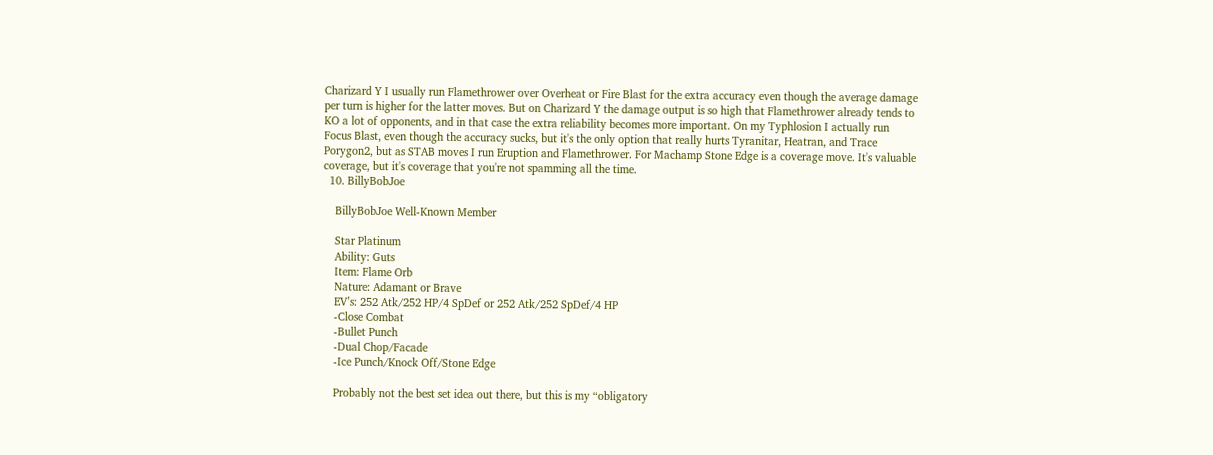Charizard Y I usually run Flamethrower over Overheat or Fire Blast for the extra accuracy even though the average damage per turn is higher for the latter moves. But on Charizard Y the damage output is so high that Flamethrower already tends to KO a lot of opponents, and in that case the extra reliability becomes more important. On my Typhlosion I actually run Focus Blast, even though the accuracy sucks, but it's the only option that really hurts Tyranitar, Heatran, and Trace Porygon2, but as STAB moves I run Eruption and Flamethrower. For Machamp Stone Edge is a coverage move. It's valuable coverage, but it's coverage that you're not spamming all the time.
  10. BillyBobJoe

    BillyBobJoe Well-Known Member

    Star Platinum
    Ability: Guts
    Item: Flame Orb
    Nature: Adamant or Brave
    EV’s: 252 Atk/252 HP/4 SpDef or 252 Atk/252 SpDef/4 HP
    -Close Combat
    -Bullet Punch
    -Dual Chop/Facade
    -Ice Punch/Knock Off/Stone Edge

    Probably not the best set idea out there, but this is my “obligatory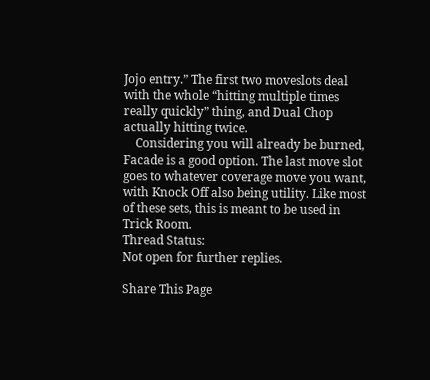Jojo entry.” The first two moveslots deal with the whole “hitting multiple times really quickly” thing, and Dual Chop actually hitting twice.
    Considering you will already be burned, Facade is a good option. The last move slot goes to whatever coverage move you want, with Knock Off also being utility. Like most of these sets, this is meant to be used in Trick Room.
Thread Status:
Not open for further replies.

Share This Page